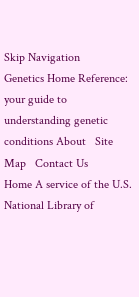Skip Navigation
Genetics Home Reference: your guide to understanding genetic conditions About   Site Map   Contact Us
Home A service of the U.S. National Library of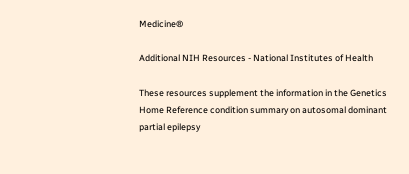Medicine®

Additional NIH Resources - National Institutes of Health

These resources supplement the information in the Genetics Home Reference condition summary on autosomal dominant partial epilepsy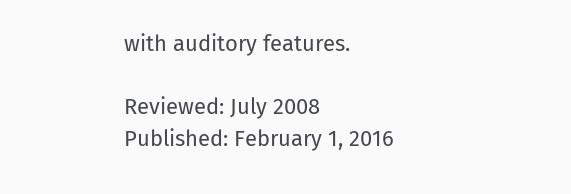with auditory features.

Reviewed: July 2008
Published: February 1, 2016